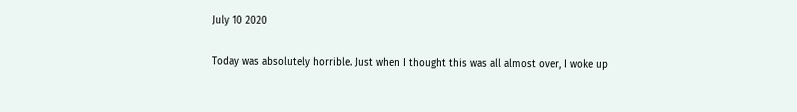July 10 2020

Today was absolutely horrible. Just when I thought this was all almost over, I woke up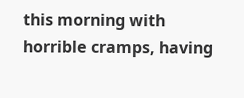this morning with horrible cramps, having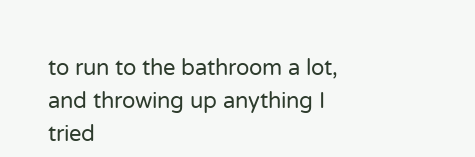to run to the bathroom a lot, and throwing up anything I tried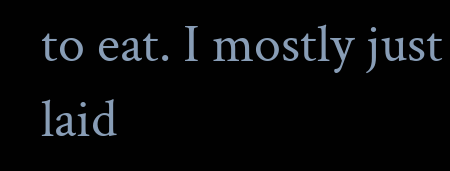to eat. I mostly just laid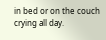in bed or on the couch crying all day.